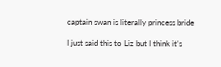captain swan is literally princess bride

I just said this to Liz but I think it’s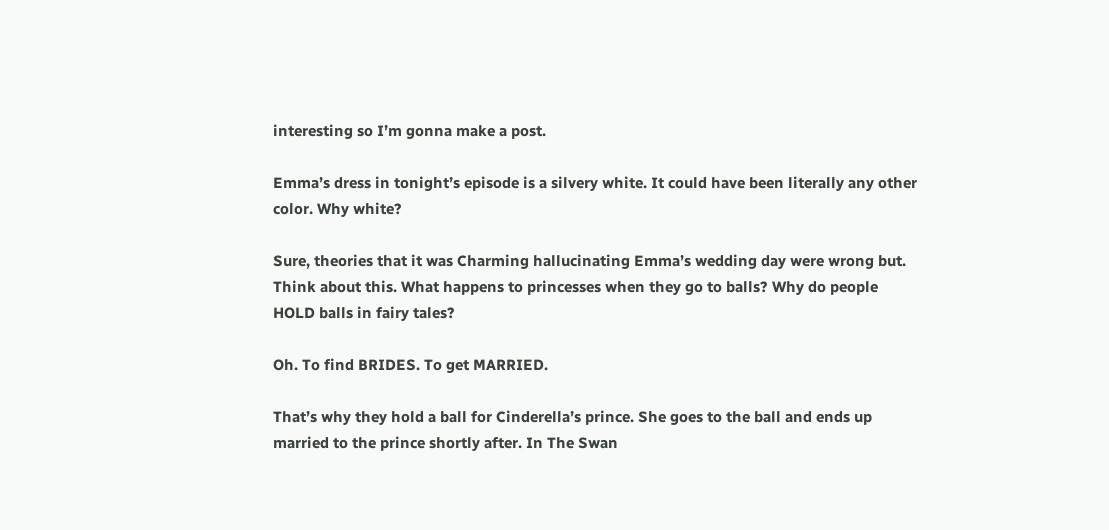interesting so I’m gonna make a post.

Emma’s dress in tonight’s episode is a silvery white. It could have been literally any other color. Why white?

Sure, theories that it was Charming hallucinating Emma’s wedding day were wrong but. Think about this. What happens to princesses when they go to balls? Why do people HOLD balls in fairy tales?

Oh. To find BRIDES. To get MARRIED.

That’s why they hold a ball for Cinderella’s prince. She goes to the ball and ends up married to the prince shortly after. In The Swan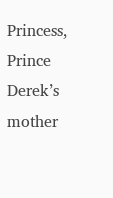Princess, Prince Derek’s mother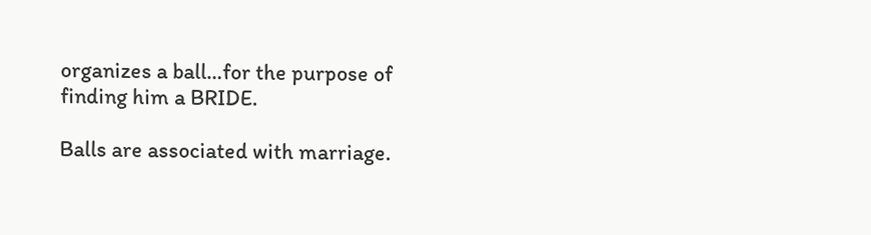organizes a ball…for the purpose of finding him a BRIDE.

Balls are associated with marriage.